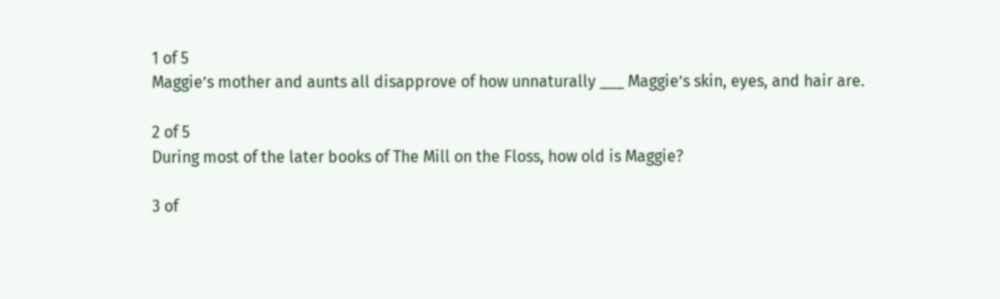1 of 5
Maggie’s mother and aunts all disapprove of how unnaturally ___ Maggie’s skin, eyes, and hair are.

2 of 5
During most of the later books of The Mill on the Floss, how old is Maggie?

3 of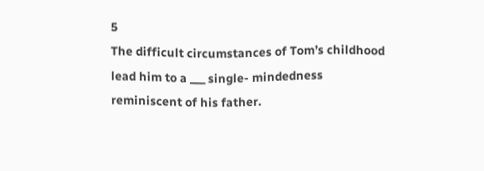5
The difficult circumstances of Tom’s childhood lead him to a ___ single- mindedness reminiscent of his father.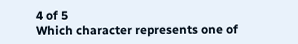4 of 5
Which character represents one of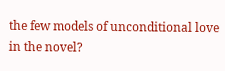the few models of unconditional love in the novel?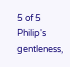5 of 5
Philip's gentleness,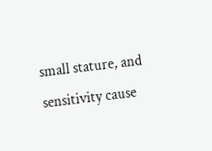small stature, and sensitivity cause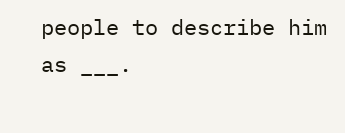people to describe him as ___.